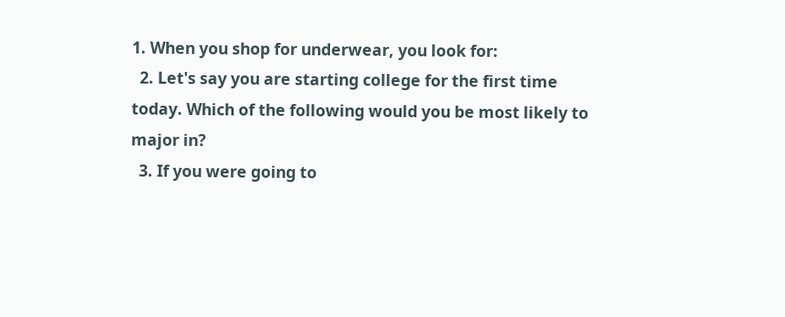1. When you shop for underwear, you look for:
  2. Let's say you are starting college for the first time today. Which of the following would you be most likely to major in?
  3. If you were going to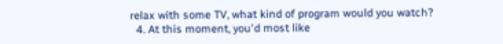relax with some TV, what kind of program would you watch?
  4. At this moment, you'd most like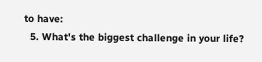to have:
  5. What's the biggest challenge in your life?